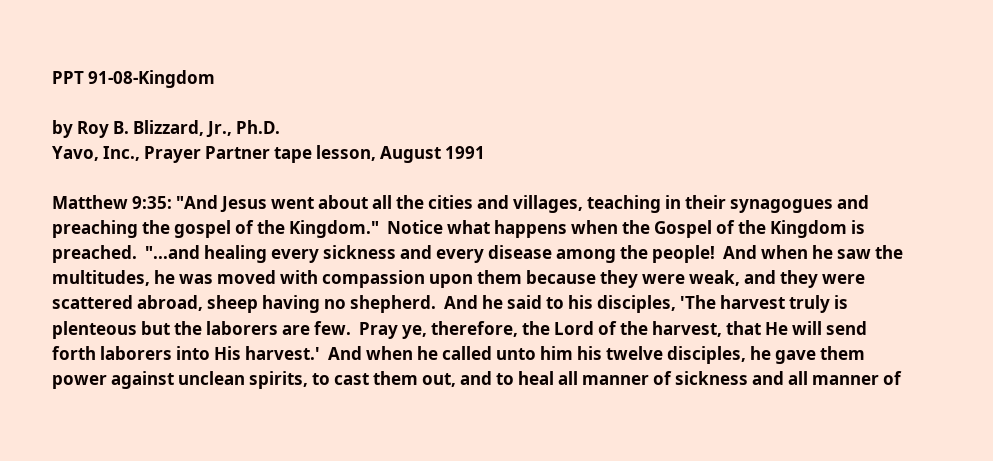PPT 91-08-Kingdom

by Roy B. Blizzard, Jr., Ph.D.
Yavo, Inc., Prayer Partner tape lesson, August 1991

Matthew 9:35: "And Jesus went about all the cities and villages, teaching in their synagogues and preaching the gospel of the Kingdom."  Notice what happens when the Gospel of the Kingdom is preached.  "...and healing every sickness and every disease among the people!  And when he saw the multitudes, he was moved with compassion upon them because they were weak, and they were scattered abroad, sheep having no shepherd.  And he said to his disciples, 'The harvest truly is plenteous but the laborers are few.  Pray ye, therefore, the Lord of the harvest, that He will send forth laborers into His harvest.'  And when he called unto him his twelve disciples, he gave them power against unclean spirits, to cast them out, and to heal all manner of sickness and all manner of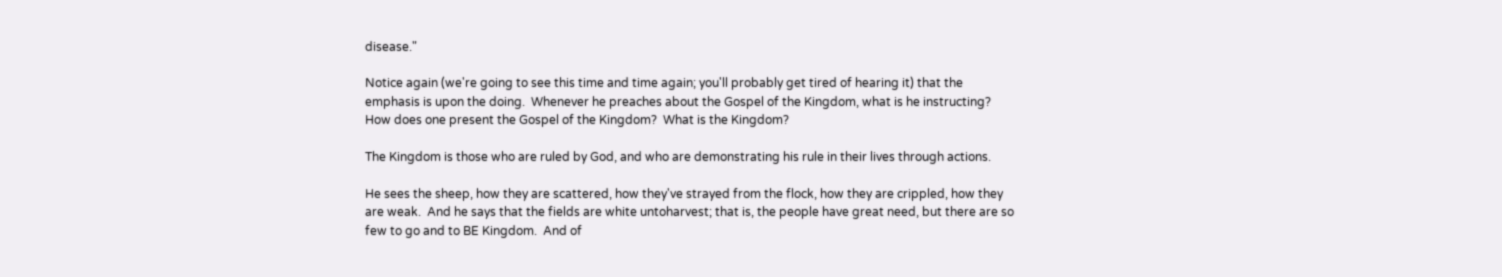disease."

Notice again (we're going to see this time and time again; you'll probably get tired of hearing it) that the emphasis is upon the doing.  Whenever he preaches about the Gospel of the Kingdom, what is he instructing?  How does one present the Gospel of the Kingdom?  What is the Kingdom?

The Kingdom is those who are ruled by God, and who are demonstrating his rule in their lives through actions.

He sees the sheep, how they are scattered, how they've strayed from the flock, how they are crippled, how they are weak.  And he says that the fields are white untoharvest; that is, the people have great need, but there are so few to go and to BE Kingdom.  And of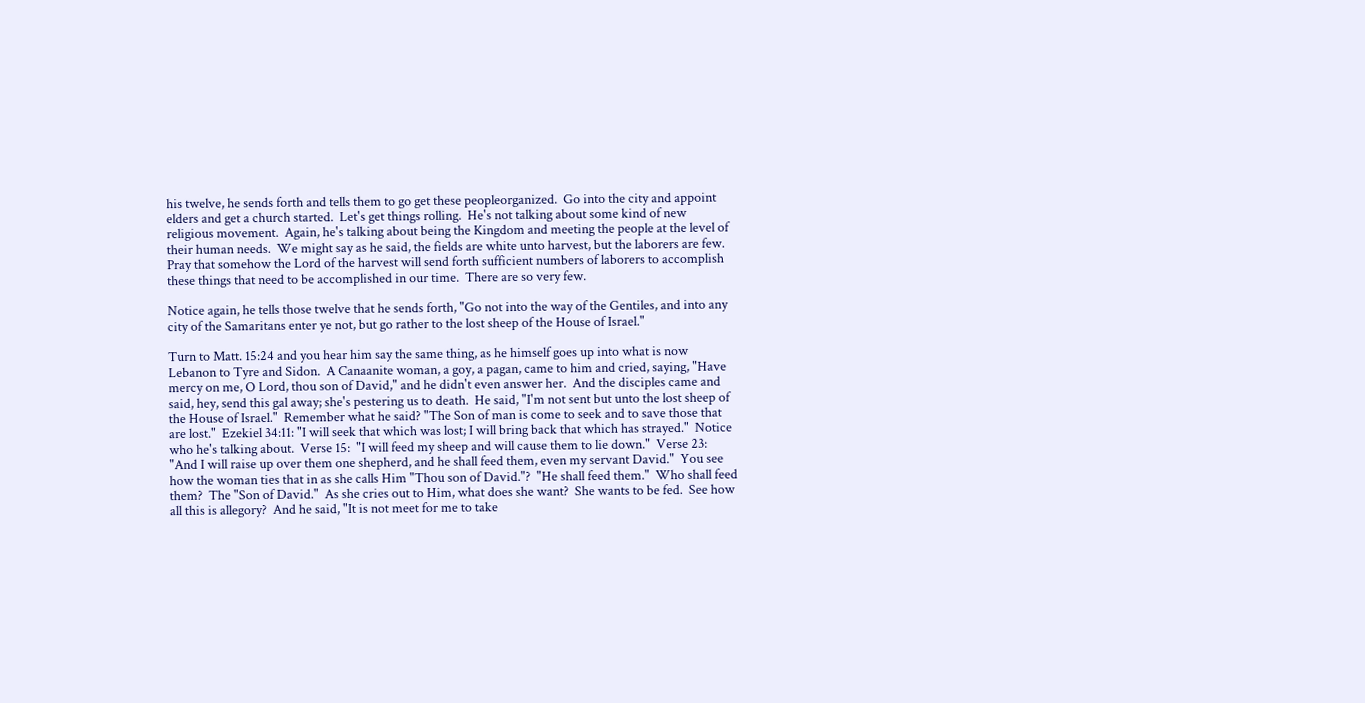his twelve, he sends forth and tells them to go get these peopleorganized.  Go into the city and appoint elders and get a church started.  Let's get things rolling.  He's not talking about some kind of new religious movement.  Again, he's talking about being the Kingdom and meeting the people at the level of their human needs.  We might say as he said, the fields are white unto harvest, but the laborers are few.  Pray that somehow the Lord of the harvest will send forth sufficient numbers of laborers to accomplish these things that need to be accomplished in our time.  There are so very few.

Notice again, he tells those twelve that he sends forth, "Go not into the way of the Gentiles, and into any city of the Samaritans enter ye not, but go rather to the lost sheep of the House of Israel."

Turn to Matt. 15:24 and you hear him say the same thing, as he himself goes up into what is now Lebanon to Tyre and Sidon.  A Canaanite woman, a goy, a pagan, came to him and cried, saying, "Have mercy on me, O Lord, thou son of David," and he didn't even answer her.  And the disciples came and said, hey, send this gal away; she's pestering us to death.  He said, "I'm not sent but unto the lost sheep of the House of Israel."  Remember what he said? "The Son of man is come to seek and to save those that are lost."  Ezekiel 34:11: "I will seek that which was lost; I will bring back that which has strayed."  Notice who he's talking about.  Verse 15:  "I will feed my sheep and will cause them to lie down."  Verse 23: "And I will raise up over them one shepherd, and he shall feed them, even my servant David."  You see how the woman ties that in as she calls Him "Thou son of David."?  "He shall feed them."  Who shall feed them?  The "Son of David."  As she cries out to Him, what does she want?  She wants to be fed.  See how all this is allegory?  And he said, "It is not meet for me to take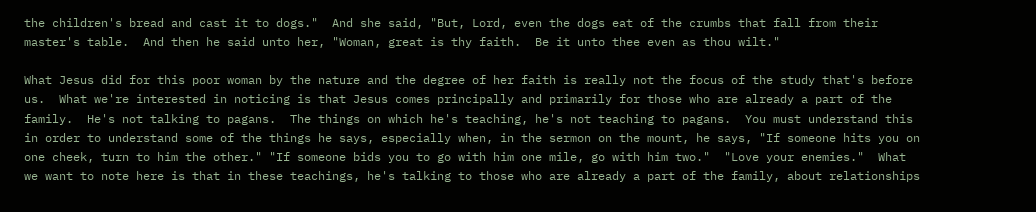the children's bread and cast it to dogs."  And she said, "But, Lord, even the dogs eat of the crumbs that fall from their master's table.  And then he said unto her, "Woman, great is thy faith.  Be it unto thee even as thou wilt."

What Jesus did for this poor woman by the nature and the degree of her faith is really not the focus of the study that's before us.  What we're interested in noticing is that Jesus comes principally and primarily for those who are already a part of the family.  He's not talking to pagans.  The things on which he's teaching, he's not teaching to pagans.  You must understand this in order to understand some of the things he says, especially when, in the sermon on the mount, he says, "If someone hits you on one cheek, turn to him the other." "If someone bids you to go with him one mile, go with him two."  "Love your enemies."  What we want to note here is that in these teachings, he's talking to those who are already a part of the family, about relationships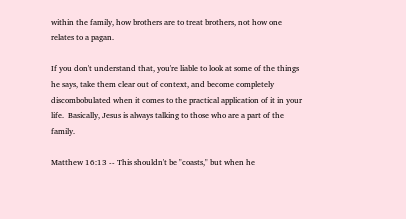within the family, how brothers are to treat brothers, not how one relates to a pagan.

If you don't understand that, you're liable to look at some of the things he says, take them clear out of context, and become completely discombobulated when it comes to the practical application of it in your life.  Basically, Jesus is always talking to those who are a part of the family.

Matthew 16:13 -- This shouldn't be "coasts," but when he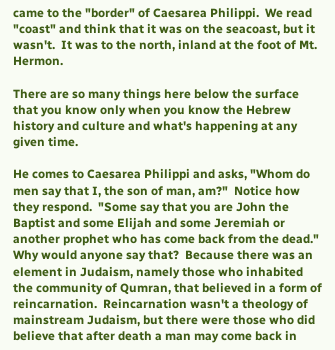came to the "border" of Caesarea Philippi.  We read "coast" and think that it was on the seacoast, but it wasn't.  It was to the north, inland at the foot of Mt. Hermon.

There are so many things here below the surface that you know only when you know the Hebrew history and culture and what's happening at any given time.

He comes to Caesarea Philippi and asks, "Whom do men say that I, the son of man, am?"  Notice how they respond.  "Some say that you are John the Baptist and some Elijah and some Jeremiah or another prophet who has come back from the dead."  Why would anyone say that?  Because there was an element in Judaism, namely those who inhabited the community of Qumran, that believed in a form of reincarnation.  Reincarnation wasn't a theology of mainstream Judaism, but there were those who did believe that after death a man may come back in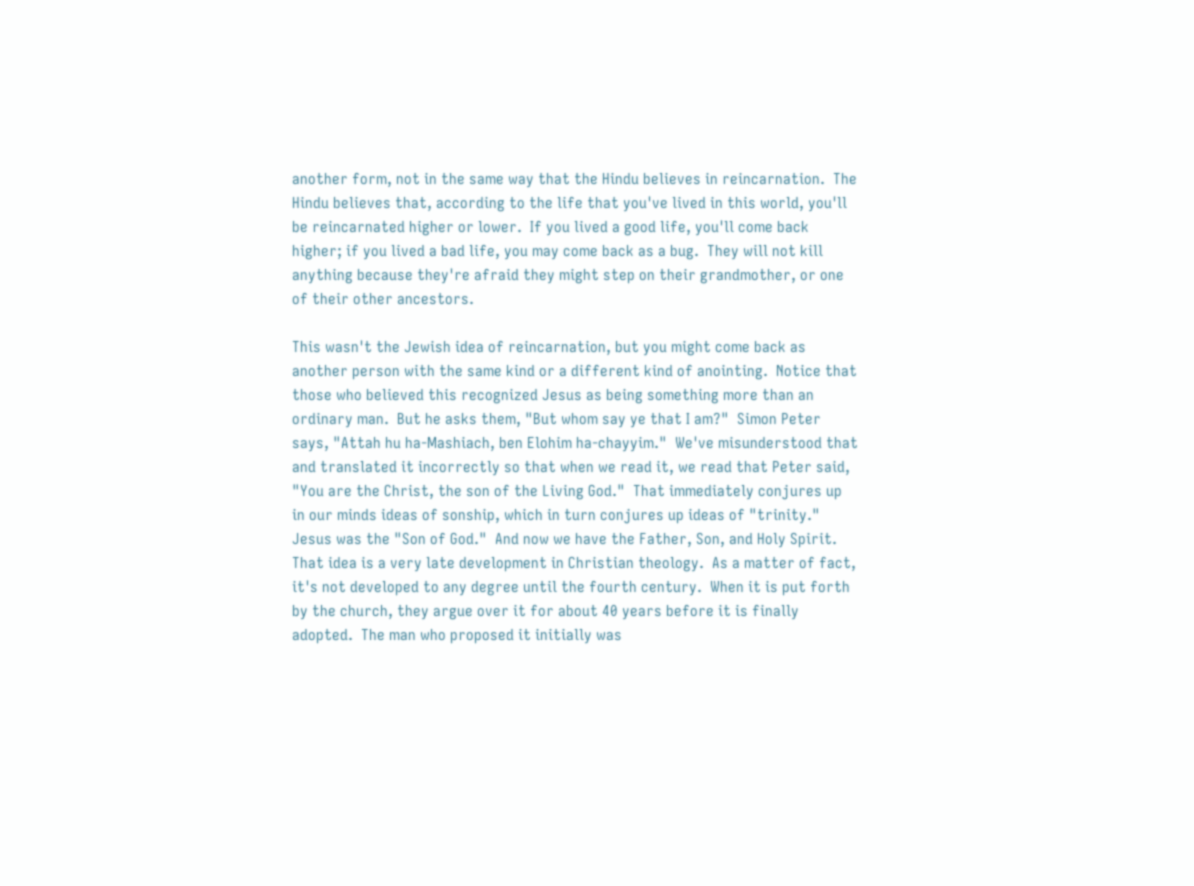another form, not in the same way that the Hindu believes in reincarnation.  The Hindu believes that, according to the life that you've lived in this world, you'll be reincarnated higher or lower.  If you lived a good life, you'll come back higher; if you lived a bad life, you may come back as a bug.  They will not kill anything because they're afraid they might step on their grandmother, or one of their other ancestors.

This wasn't the Jewish idea of reincarnation, but you might come back as another person with the same kind or a different kind of anointing.  Notice that those who believed this recognized Jesus as being something more than an ordinary man.  But he asks them, "But whom say ye that I am?"  Simon Peter says, "Attah hu ha-Mashiach, ben Elohim ha-chayyim."  We've misunderstood that and translated it incorrectly so that when we read it, we read that Peter said, "You are the Christ, the son of the Living God."  That immediately conjures up in our minds ideas of sonship, which in turn conjures up ideas of "trinity."  Jesus was the "Son of God."  And now we have the Father, Son, and Holy Spirit.  That idea is a very late development in Christian theology.  As a matter of fact, it's not developed to any degree until the fourth century.  When it is put forth by the church, they argue over it for about 40 years before it is finally adopted.  The man who proposed it initially was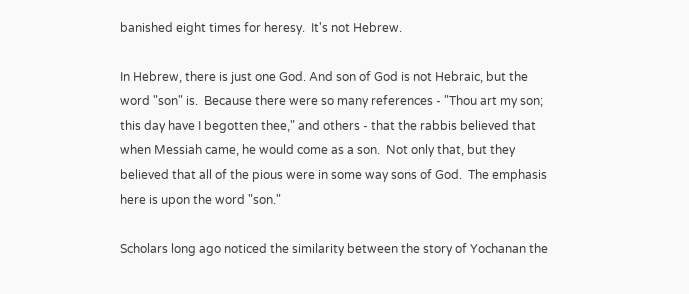banished eight times for heresy.  It's not Hebrew.

In Hebrew, there is just one God. And son of God is not Hebraic, but the word "son" is.  Because there were so many references - "Thou art my son; this day have I begotten thee," and others - that the rabbis believed that when Messiah came, he would come as a son.  Not only that, but they believed that all of the pious were in some way sons of God.  The emphasis here is upon the word "son."

Scholars long ago noticed the similarity between the story of Yochanan the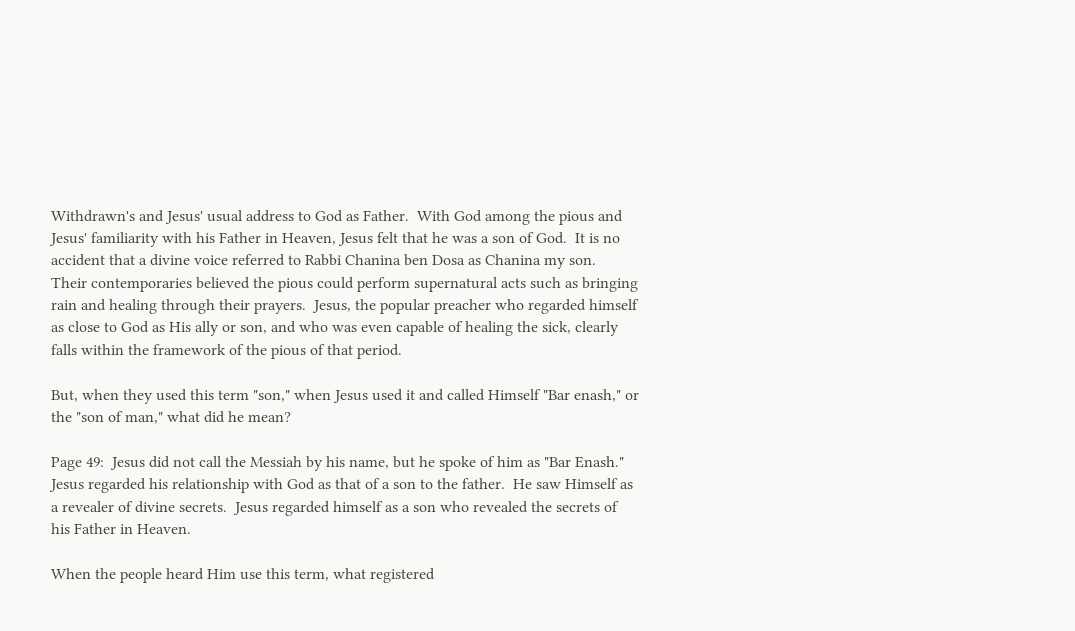Withdrawn's and Jesus' usual address to God as Father.  With God among the pious and Jesus' familiarity with his Father in Heaven, Jesus felt that he was a son of God.  It is no accident that a divine voice referred to Rabbi Chanina ben Dosa as Chanina my son.  Their contemporaries believed the pious could perform supernatural acts such as bringing rain and healing through their prayers.  Jesus, the popular preacher who regarded himself as close to God as His ally or son, and who was even capable of healing the sick, clearly falls within the framework of the pious of that period.

But, when they used this term "son," when Jesus used it and called Himself "Bar enash," or the "son of man," what did he mean?

Page 49:  Jesus did not call the Messiah by his name, but he spoke of him as "Bar Enash."  Jesus regarded his relationship with God as that of a son to the father.  He saw Himself as a revealer of divine secrets.  Jesus regarded himself as a son who revealed the secrets of his Father in Heaven.

When the people heard Him use this term, what registered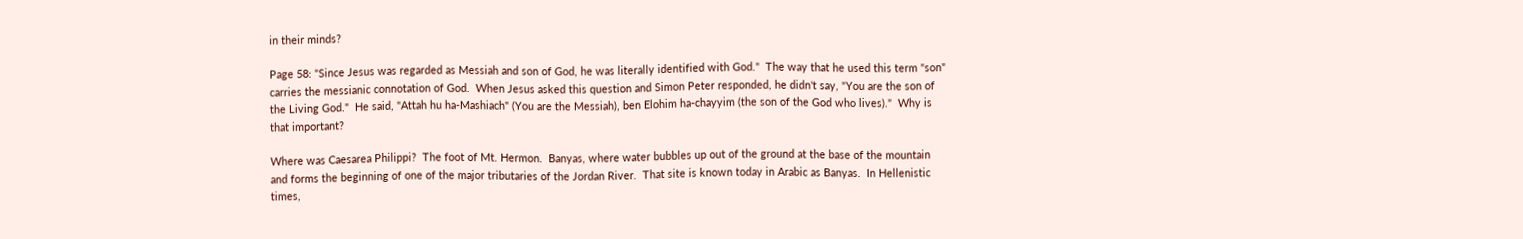in their minds?

Page 58: "Since Jesus was regarded as Messiah and son of God, he was literally identified with God."  The way that he used this term "son" carries the messianic connotation of God.  When Jesus asked this question and Simon Peter responded, he didn't say, "You are the son of the Living God."  He said, "Attah hu ha-Mashiach" (You are the Messiah), ben Elohim ha-chayyim (the son of the God who lives)."  Why is that important?

Where was Caesarea Philippi?  The foot of Mt. Hermon.  Banyas, where water bubbles up out of the ground at the base of the mountain and forms the beginning of one of the major tributaries of the Jordan River.  That site is known today in Arabic as Banyas.  In Hellenistic times,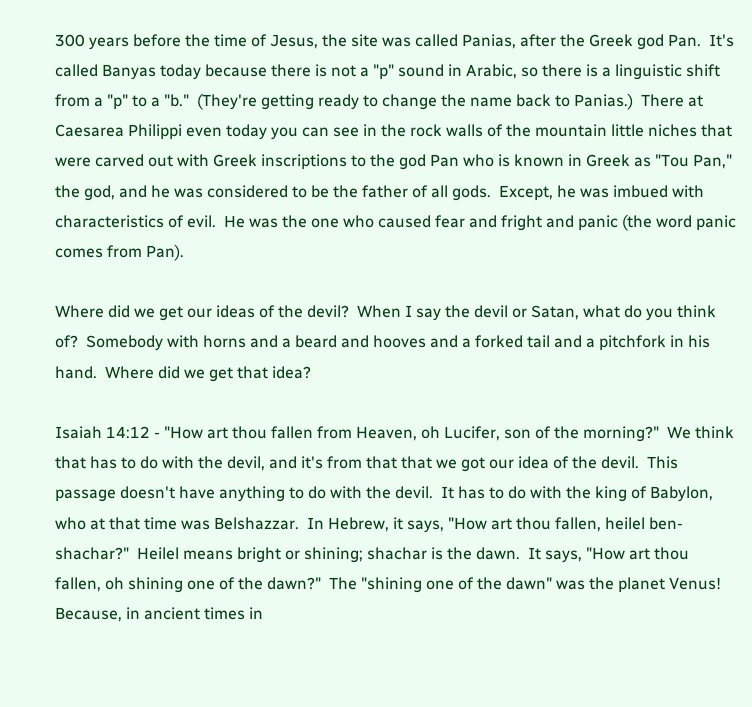300 years before the time of Jesus, the site was called Panias, after the Greek god Pan.  It's called Banyas today because there is not a "p" sound in Arabic, so there is a linguistic shift from a "p" to a "b."  (They're getting ready to change the name back to Panias.)  There at Caesarea Philippi even today you can see in the rock walls of the mountain little niches that were carved out with Greek inscriptions to the god Pan who is known in Greek as "Tou Pan," the god, and he was considered to be the father of all gods.  Except, he was imbued with characteristics of evil.  He was the one who caused fear and fright and panic (the word panic comes from Pan).

Where did we get our ideas of the devil?  When I say the devil or Satan, what do you think of?  Somebody with horns and a beard and hooves and a forked tail and a pitchfork in his hand.  Where did we get that idea?

Isaiah 14:12 - "How art thou fallen from Heaven, oh Lucifer, son of the morning?"  We think that has to do with the devil, and it's from that that we got our idea of the devil.  This passage doesn't have anything to do with the devil.  It has to do with the king of Babylon, who at that time was Belshazzar.  In Hebrew, it says, "How art thou fallen, heilel ben-shachar?"  Heilel means bright or shining; shachar is the dawn.  It says, "How art thou fallen, oh shining one of the dawn?"  The "shining one of the dawn" was the planet Venus!  Because, in ancient times in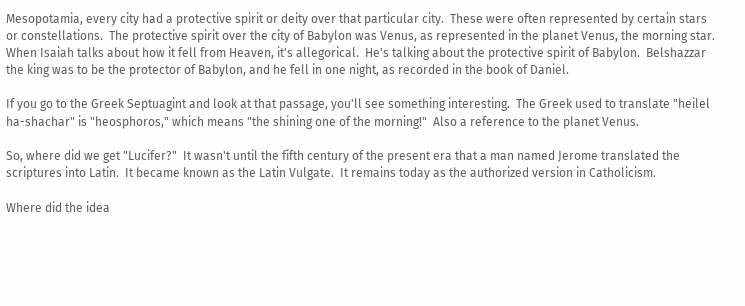Mesopotamia, every city had a protective spirit or deity over that particular city.  These were often represented by certain stars or constellations.  The protective spirit over the city of Babylon was Venus, as represented in the planet Venus, the morning star.  When Isaiah talks about how it fell from Heaven, it's allegorical.  He's talking about the protective spirit of Babylon.  Belshazzar the king was to be the protector of Babylon, and he fell in one night, as recorded in the book of Daniel.

If you go to the Greek Septuagint and look at that passage, you'll see something interesting.  The Greek used to translate "heilel ha-shachar" is "heosphoros," which means "the shining one of the morning!"  Also a reference to the planet Venus.

So, where did we get "Lucifer?"  It wasn't until the fifth century of the present era that a man named Jerome translated the scriptures into Latin.  It became known as the Latin Vulgate.  It remains today as the authorized version in Catholicism.

Where did the idea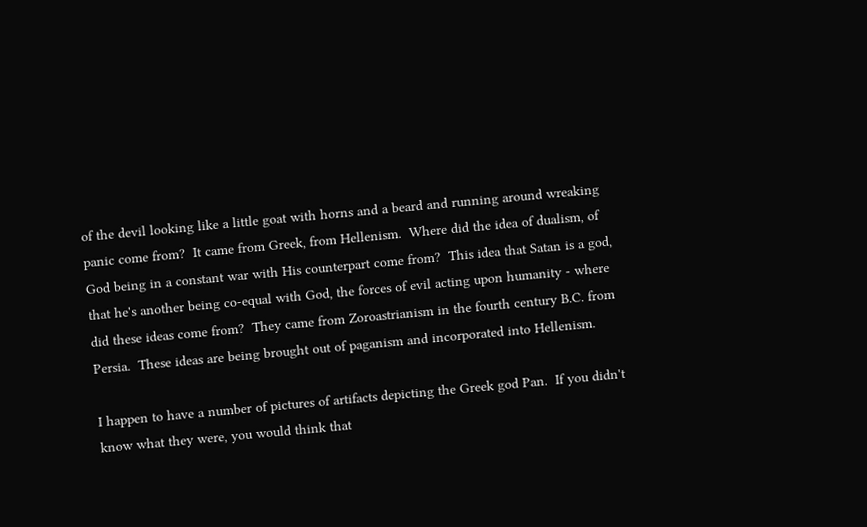of the devil looking like a little goat with horns and a beard and running around wreaking panic come from?  It came from Greek, from Hellenism.  Where did the idea of dualism, of God being in a constant war with His counterpart come from?  This idea that Satan is a god, that he's another being co-equal with God, the forces of evil acting upon humanity - where did these ideas come from?  They came from Zoroastrianism in the fourth century B.C. from Persia.  These ideas are being brought out of paganism and incorporated into Hellenism.

I happen to have a number of pictures of artifacts depicting the Greek god Pan.  If you didn't know what they were, you would think that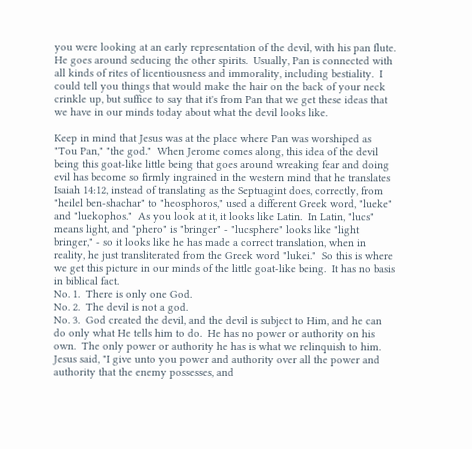you were looking at an early representation of the devil, with his pan flute.  He goes around seducing the other spirits.  Usually, Pan is connected with all kinds of rites of licentiousness and immorality, including bestiality.  I could tell you things that would make the hair on the back of your neck crinkle up, but suffice to say that it's from Pan that we get these ideas that we have in our minds today about what the devil looks like.

Keep in mind that Jesus was at the place where Pan was worshiped as "Tou Pan," "the god."  When Jerome comes along, this idea of the devil being this goat-like little being that goes around wreaking fear and doing evil has become so firmly ingrained in the western mind that he translates Isaiah 14:12, instead of translating as the Septuagint does, correctly, from "heilel ben-shachar" to "heosphoros," used a different Greek word, "lueke" and "luekophos."  As you look at it, it looks like Latin.  In Latin, "lucs" means light, and "phero" is "bringer" - "lucsphere" looks like "light bringer," - so it looks like he has made a correct translation, when in reality, he just transliterated from the Greek word "lukei."  So this is where we get this picture in our minds of the little goat-like being.  It has no basis in biblical fact.
No. 1.  There is only one God.
No. 2.  The devil is not a god.
No. 3.  God created the devil, and the devil is subject to Him, and he can do only what He tells him to do.  He has no power or authority on his own.  The only power or authority he has is what we relinquish to him.  Jesus said, "I give unto you power and authority over all the power and authority that the enemy possesses, and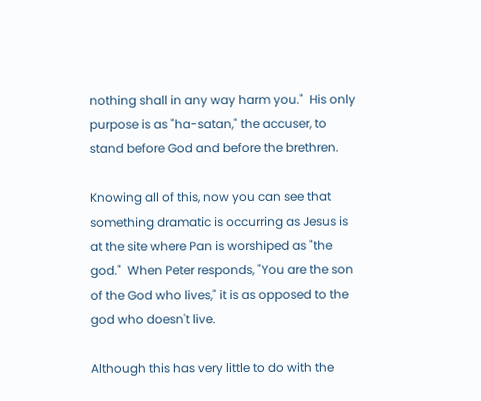nothing shall in any way harm you."  His only purpose is as "ha-satan," the accuser, to stand before God and before the brethren.

Knowing all of this, now you can see that something dramatic is occurring as Jesus is at the site where Pan is worshiped as "the god."  When Peter responds, "You are the son of the God who lives," it is as opposed to the god who doesn't live.

Although this has very little to do with the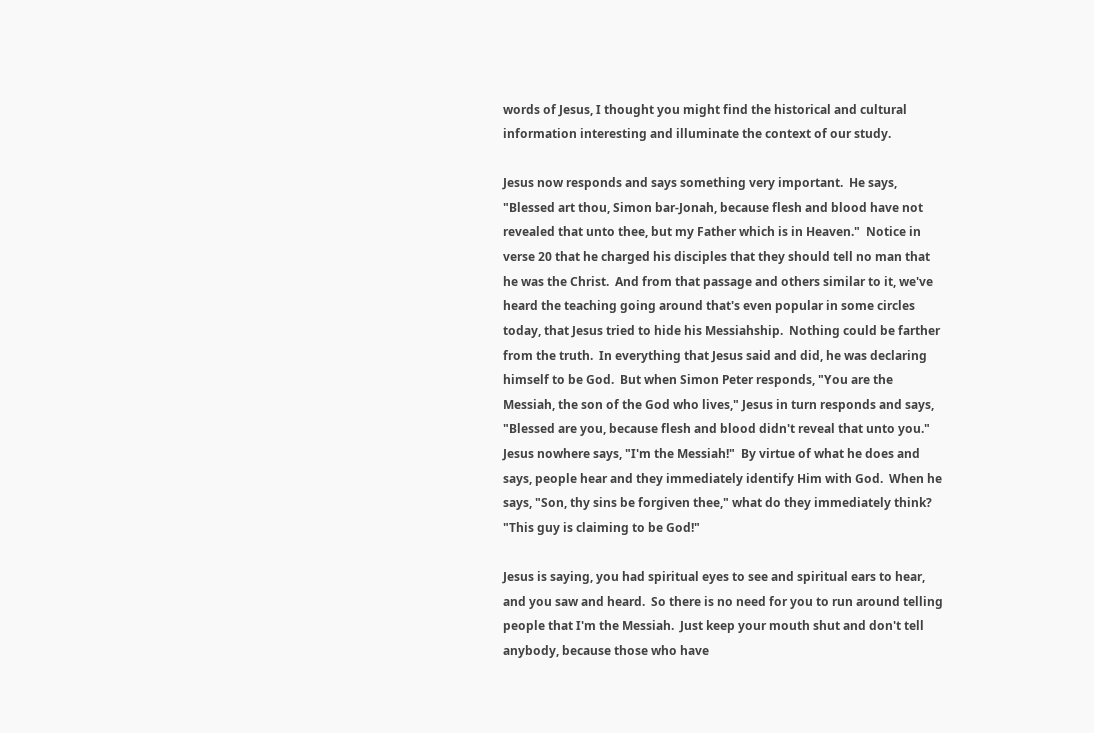words of Jesus, I thought you might find the historical and cultural information interesting and illuminate the context of our study.

Jesus now responds and says something very important.  He says, "Blessed art thou, Simon bar-Jonah, because flesh and blood have not revealed that unto thee, but my Father which is in Heaven."  Notice in verse 20 that he charged his disciples that they should tell no man that he was the Christ.  And from that passage and others similar to it, we've heard the teaching going around that's even popular in some circles today, that Jesus tried to hide his Messiahship.  Nothing could be farther from the truth.  In everything that Jesus said and did, he was declaring himself to be God.  But when Simon Peter responds, "You are the Messiah, the son of the God who lives," Jesus in turn responds and says, "Blessed are you, because flesh and blood didn't reveal that unto you."  Jesus nowhere says, "I'm the Messiah!"  By virtue of what he does and says, people hear and they immediately identify Him with God.  When he says, "Son, thy sins be forgiven thee," what do they immediately think?  "This guy is claiming to be God!"

Jesus is saying, you had spiritual eyes to see and spiritual ears to hear, and you saw and heard.  So there is no need for you to run around telling people that I'm the Messiah.  Just keep your mouth shut and don't tell anybody, because those who have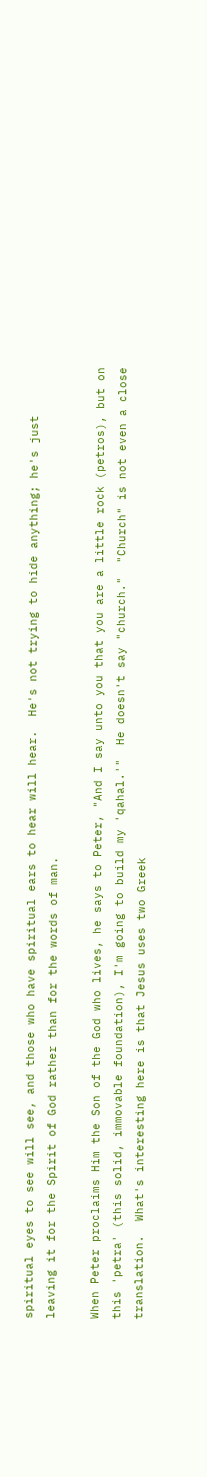spiritual eyes to see will see, and those who have spiritual ears to hear will hear.  He's not trying to hide anything; he's just leaving it for the Spirit of God rather than for the words of man.

When Peter proclaims Him the Son of the God who lives, he says to Peter, "And I say unto you that you are a little rock (petros), but on this 'petra' (this solid, immovable foundation), I'm going to build my 'qahal.'"  He doesn't say "church."  "Church" is not even a close translation.  What's interesting here is that Jesus uses two Greek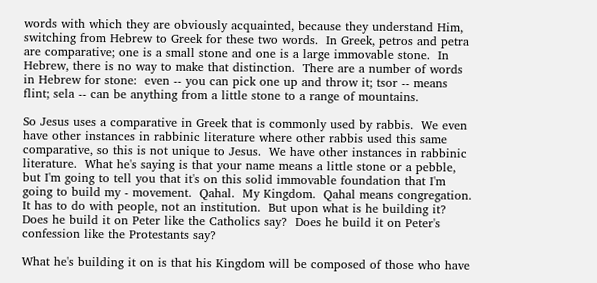words with which they are obviously acquainted, because they understand Him, switching from Hebrew to Greek for these two words.  In Greek, petros and petra are comparative; one is a small stone and one is a large immovable stone.  In Hebrew, there is no way to make that distinction.  There are a number of words in Hebrew for stone:  even -- you can pick one up and throw it; tsor -- means flint; sela -- can be anything from a little stone to a range of mountains.

So Jesus uses a comparative in Greek that is commonly used by rabbis.  We even have other instances in rabbinic literature where other rabbis used this same comparative, so this is not unique to Jesus.  We have other instances in rabbinic literature.  What he's saying is that your name means a little stone or a pebble, but I'm going to tell you that it's on this solid immovable foundation that I'm going to build my - movement.  Qahal.  My Kingdom.  Qahal means congregation.  It has to do with people, not an institution.  But upon what is he building it?  Does he build it on Peter like the Catholics say?  Does he build it on Peter's confession like the Protestants say?

What he's building it on is that his Kingdom will be composed of those who have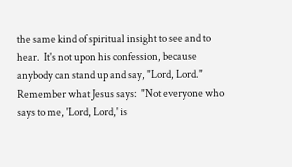the same kind of spiritual insight to see and to hear.  It's not upon his confession, because anybody can stand up and say, "Lord, Lord."  Remember what Jesus says:  "Not everyone who says to me, 'Lord, Lord,' is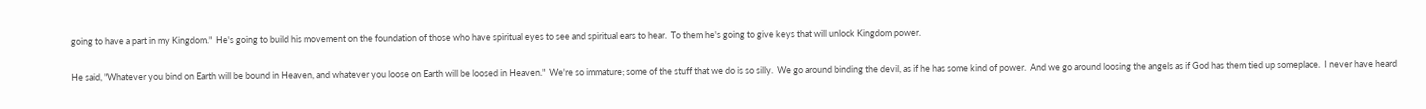going to have a part in my Kingdom."  He's going to build his movement on the foundation of those who have spiritual eyes to see and spiritual ears to hear.  To them he's going to give keys that will unlock Kingdom power.

He said, "Whatever you bind on Earth will be bound in Heaven, and whatever you loose on Earth will be loosed in Heaven."  We're so immature; some of the stuff that we do is so silly.  We go around binding the devil, as if he has some kind of power.  And we go around loosing the angels as if God has them tied up someplace.  I never have heard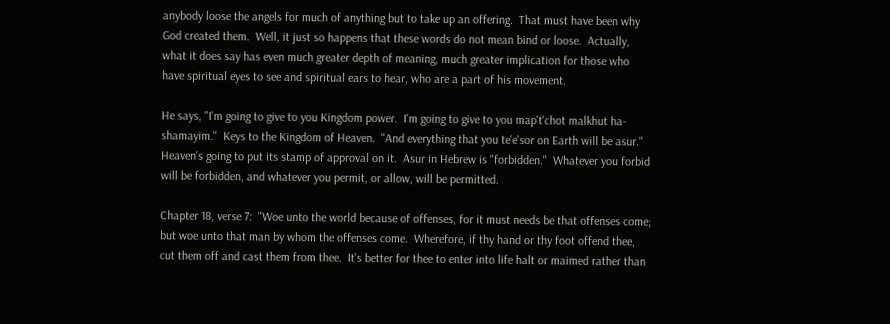anybody loose the angels for much of anything but to take up an offering.  That must have been why God created them.  Well, it just so happens that these words do not mean bind or loose.  Actually, what it does say has even much greater depth of meaning, much greater implication for those who have spiritual eyes to see and spiritual ears to hear, who are a part of his movement.

He says, "I'm going to give to you Kingdom power.  I'm going to give to you map't'chot malkhut ha-shamayim."  Keys to the Kingdom of Heaven.  "And everything that you te'e'sor on Earth will be asur."  Heaven's going to put its stamp of approval on it.  Asur in Hebrew is "forbidden."  Whatever you forbid will be forbidden, and whatever you permit, or allow, will be permitted.

Chapter 18, verse 7:  "Woe unto the world because of offenses, for it must needs be that offenses come; but woe unto that man by whom the offenses come.  Wherefore, if thy hand or thy foot offend thee, cut them off and cast them from thee.  It's better for thee to enter into life halt or maimed rather than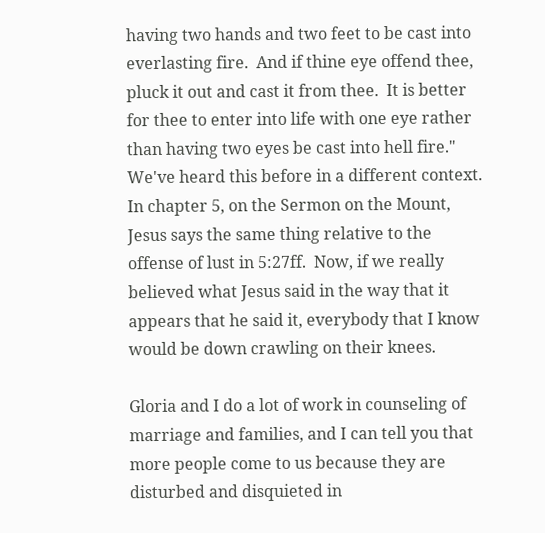having two hands and two feet to be cast into everlasting fire.  And if thine eye offend thee, pluck it out and cast it from thee.  It is better for thee to enter into life with one eye rather than having two eyes be cast into hell fire."  We've heard this before in a different context.  In chapter 5, on the Sermon on the Mount, Jesus says the same thing relative to the offense of lust in 5:27ff.  Now, if we really believed what Jesus said in the way that it appears that he said it, everybody that I know would be down crawling on their knees.

Gloria and I do a lot of work in counseling of marriage and families, and I can tell you that more people come to us because they are disturbed and disquieted in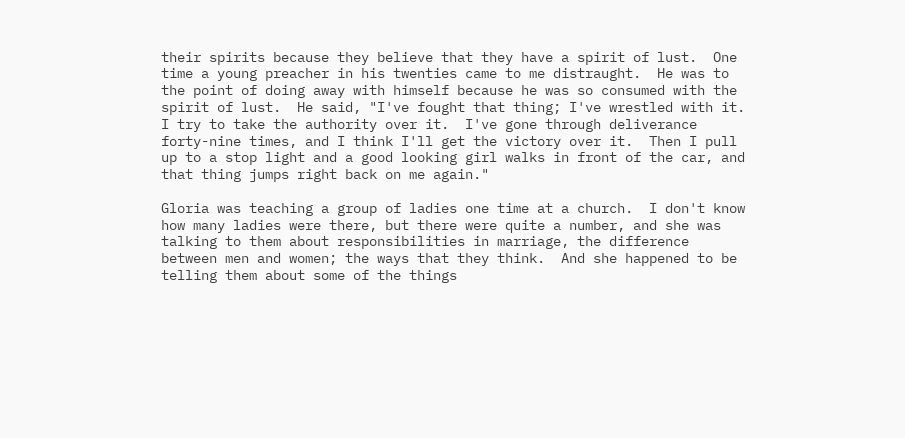their spirits because they believe that they have a spirit of lust.  One time a young preacher in his twenties came to me distraught.  He was to the point of doing away with himself because he was so consumed with the spirit of lust.  He said, "I've fought that thing; I've wrestled with it.  I try to take the authority over it.  I've gone through deliverance forty-nine times, and I think I'll get the victory over it.  Then I pull up to a stop light and a good looking girl walks in front of the car, and that thing jumps right back on me again."

Gloria was teaching a group of ladies one time at a church.  I don't know how many ladies were there, but there were quite a number, and she was talking to them about responsibilities in marriage, the difference between men and women; the ways that they think.  And she happened to be telling them about some of the things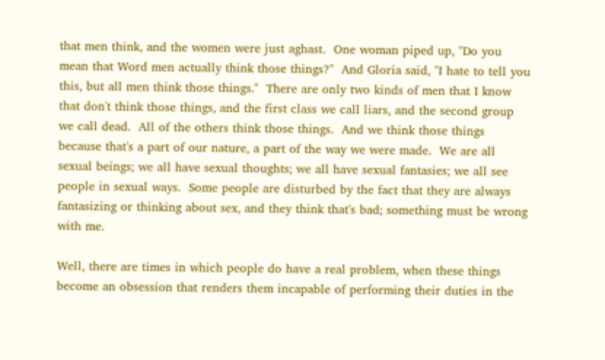that men think, and the women were just aghast.  One woman piped up, "Do you mean that Word men actually think those things?"  And Gloria said, "I hate to tell you this, but all men think those things."  There are only two kinds of men that I know that don't think those things, and the first class we call liars, and the second group we call dead.  All of the others think those things.  And we think those things because that's a part of our nature, a part of the way we were made.  We are all sexual beings; we all have sexual thoughts; we all have sexual fantasies; we all see people in sexual ways.  Some people are disturbed by the fact that they are always fantasizing or thinking about sex, and they think that's bad; something must be wrong with me.

Well, there are times in which people do have a real problem, when these things become an obsession that renders them incapable of performing their duties in the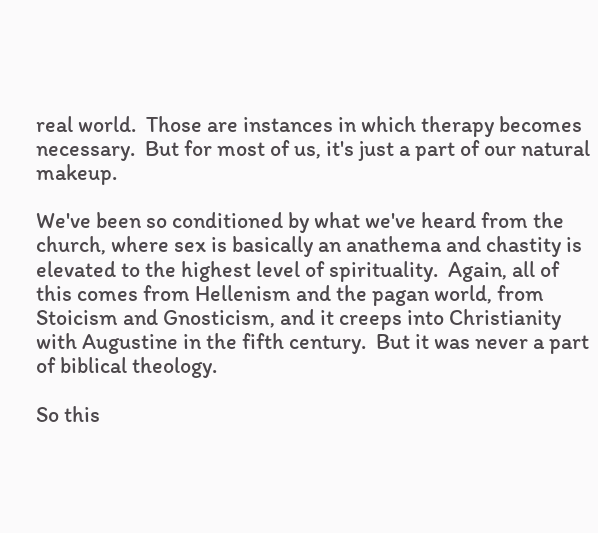real world.  Those are instances in which therapy becomes necessary.  But for most of us, it's just a part of our natural makeup.

We've been so conditioned by what we've heard from the church, where sex is basically an anathema and chastity is elevated to the highest level of spirituality.  Again, all of this comes from Hellenism and the pagan world, from Stoicism and Gnosticism, and it creeps into Christianity with Augustine in the fifth century.  But it was never a part of biblical theology.

So this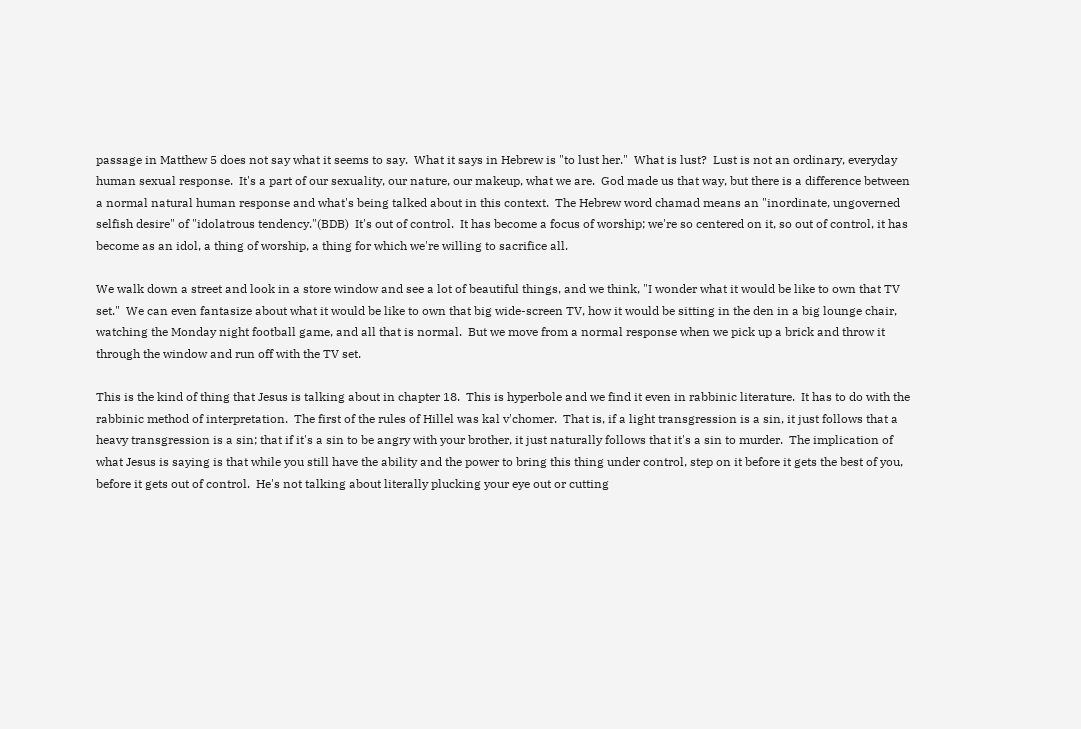passage in Matthew 5 does not say what it seems to say.  What it says in Hebrew is "to lust her."  What is lust?  Lust is not an ordinary, everyday human sexual response.  It's a part of our sexuality, our nature, our makeup, what we are.  God made us that way, but there is a difference between a normal natural human response and what's being talked about in this context.  The Hebrew word chamad means an "inordinate, ungoverned selfish desire" of "idolatrous tendency."(BDB)  It's out of control.  It has become a focus of worship; we're so centered on it, so out of control, it has become as an idol, a thing of worship, a thing for which we're willing to sacrifice all.

We walk down a street and look in a store window and see a lot of beautiful things, and we think, "I wonder what it would be like to own that TV set."  We can even fantasize about what it would be like to own that big wide-screen TV, how it would be sitting in the den in a big lounge chair, watching the Monday night football game, and all that is normal.  But we move from a normal response when we pick up a brick and throw it through the window and run off with the TV set.

This is the kind of thing that Jesus is talking about in chapter 18.  This is hyperbole and we find it even in rabbinic literature.  It has to do with the rabbinic method of interpretation.  The first of the rules of Hillel was kal v'chomer.  That is, if a light transgression is a sin, it just follows that a heavy transgression is a sin; that if it's a sin to be angry with your brother, it just naturally follows that it's a sin to murder.  The implication of what Jesus is saying is that while you still have the ability and the power to bring this thing under control, step on it before it gets the best of you, before it gets out of control.  He's not talking about literally plucking your eye out or cutting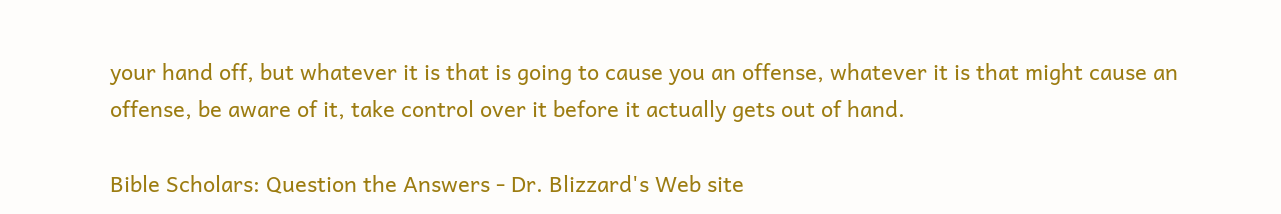your hand off, but whatever it is that is going to cause you an offense, whatever it is that might cause an offense, be aware of it, take control over it before it actually gets out of hand.

Bible Scholars: Question the Answers - Dr. Blizzard's Web site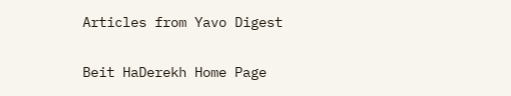Articles from Yavo Digest

Beit HaDerekh Home Page